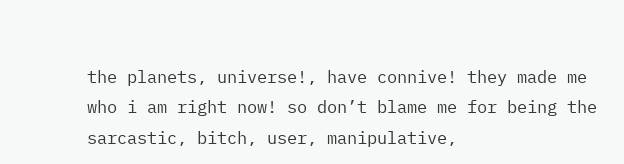the planets, universe!, have connive! they made me who i am right now! so don’t blame me for being the sarcastic, bitch, user, manipulative,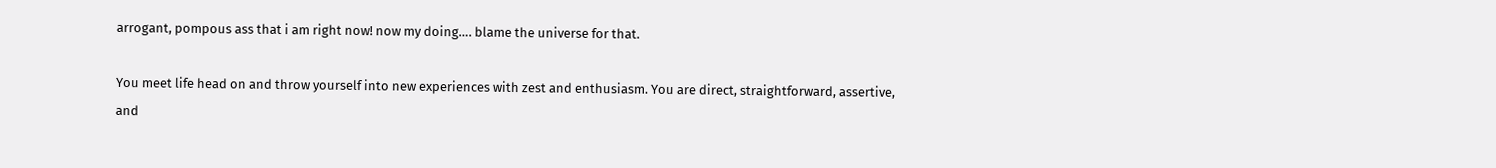arrogant, pompous ass that i am right now! now my doing…. blame the universe for that.

You meet life head on and throw yourself into new experiences with zest and enthusiasm. You are direct, straightforward, assertive, and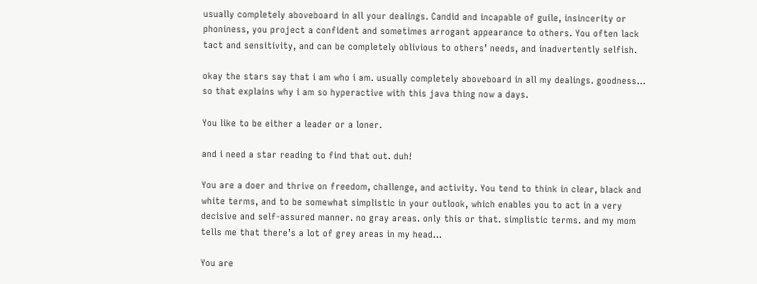usually completely aboveboard in all your dealings. Candid and incapable of guile, insincerity or phoniness, you project a confident and sometimes arrogant appearance to others. You often lack tact and sensitivity, and can be completely oblivious to others’ needs, and inadvertently selfish.

okay the stars say that i am who i am. usually completely aboveboard in all my dealings. goodness… so that explains why i am so hyperactive with this java thing now a days.

You like to be either a leader or a loner.

and i need a star reading to find that out. duh!

You are a doer and thrive on freedom, challenge, and activity. You tend to think in clear, black and white terms, and to be somewhat simplistic in your outlook, which enables you to act in a very decisive and self-assured manner. no gray areas. only this or that. simplistic terms. and my mom tells me that there’s a lot of grey areas in my head…

You are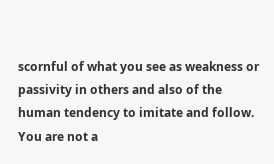scornful of what you see as weakness or passivity in others and also of the human tendency to imitate and follow. You are not a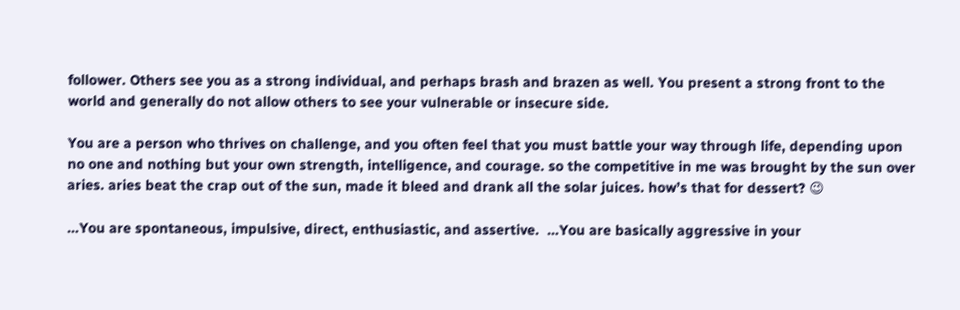follower. Others see you as a strong individual, and perhaps brash and brazen as well. You present a strong front to the world and generally do not allow others to see your vulnerable or insecure side.

You are a person who thrives on challenge, and you often feel that you must battle your way through life, depending upon no one and nothing but your own strength, intelligence, and courage. so the competitive in me was brought by the sun over aries. aries beat the crap out of the sun, made it bleed and drank all the solar juices. how’s that for dessert? 😉

…You are spontaneous, impulsive, direct, enthusiastic, and assertive.  …You are basically aggressive in your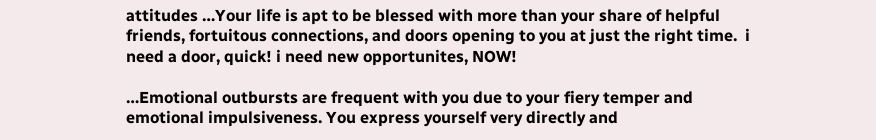attitudes …Your life is apt to be blessed with more than your share of helpful friends, fortuitous connections, and doors opening to you at just the right time.  i need a door, quick! i need new opportunites, NOW!

…Emotional outbursts are frequent with you due to your fiery temper and emotional impulsiveness. You express yourself very directly and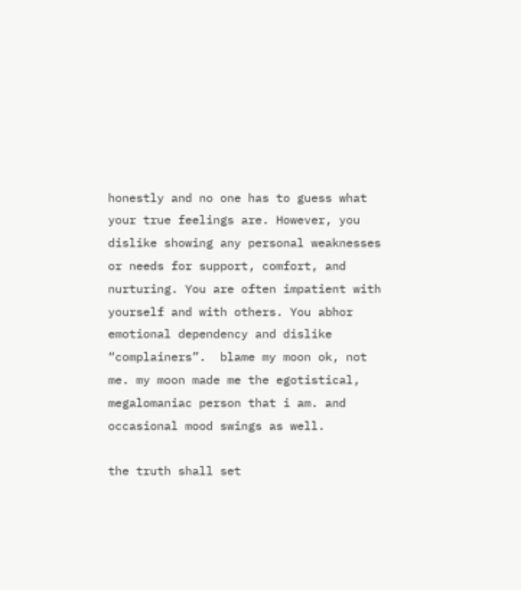honestly and no one has to guess what your true feelings are. However, you dislike showing any personal weaknesses or needs for support, comfort, and nurturing. You are often impatient with yourself and with others. You abhor emotional dependency and dislike “complainers”.  blame my moon ok, not me. my moon made me the egotistical, megalomaniac person that i am. and occasional mood swings as well.

the truth shall set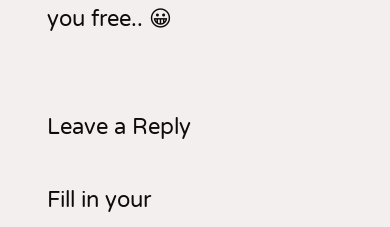you free.. 😀


Leave a Reply

Fill in your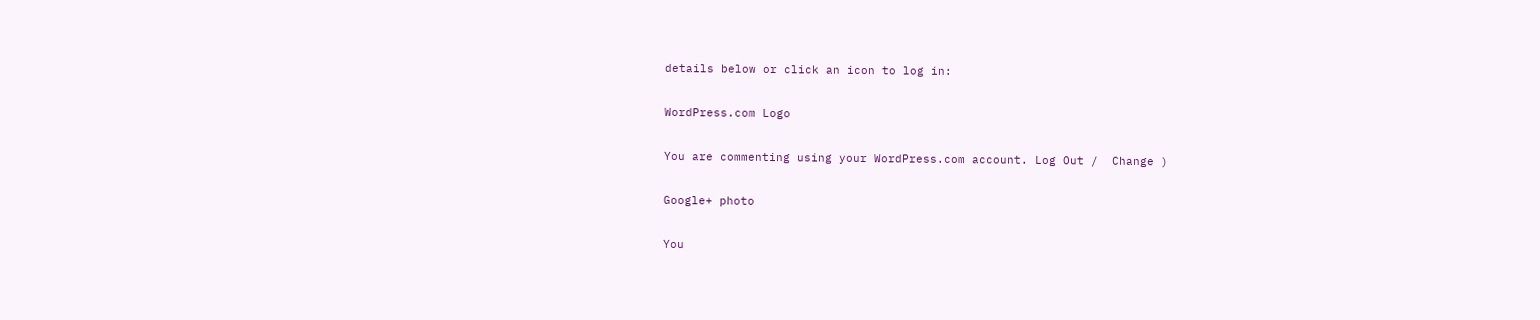details below or click an icon to log in:

WordPress.com Logo

You are commenting using your WordPress.com account. Log Out /  Change )

Google+ photo

You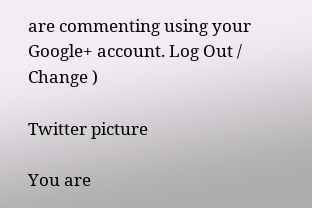are commenting using your Google+ account. Log Out /  Change )

Twitter picture

You are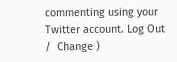commenting using your Twitter account. Log Out /  Change )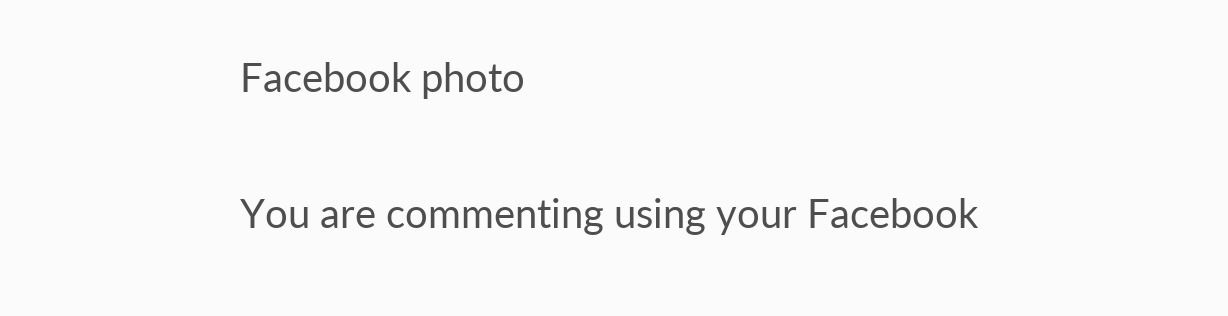Facebook photo

You are commenting using your Facebook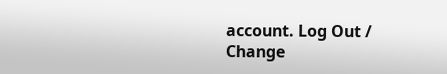account. Log Out /  Change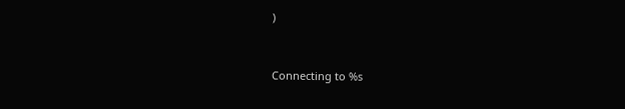)


Connecting to %s